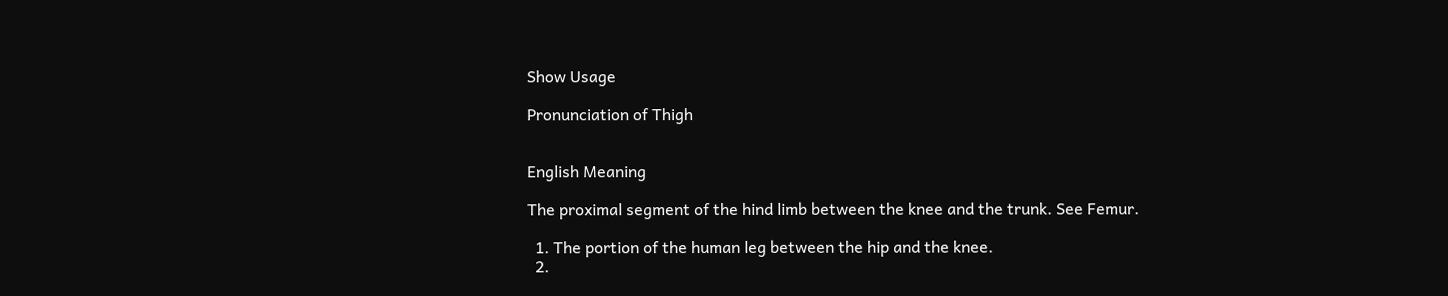Show Usage

Pronunciation of Thigh


English Meaning

The proximal segment of the hind limb between the knee and the trunk. See Femur.

  1. The portion of the human leg between the hip and the knee.
  2.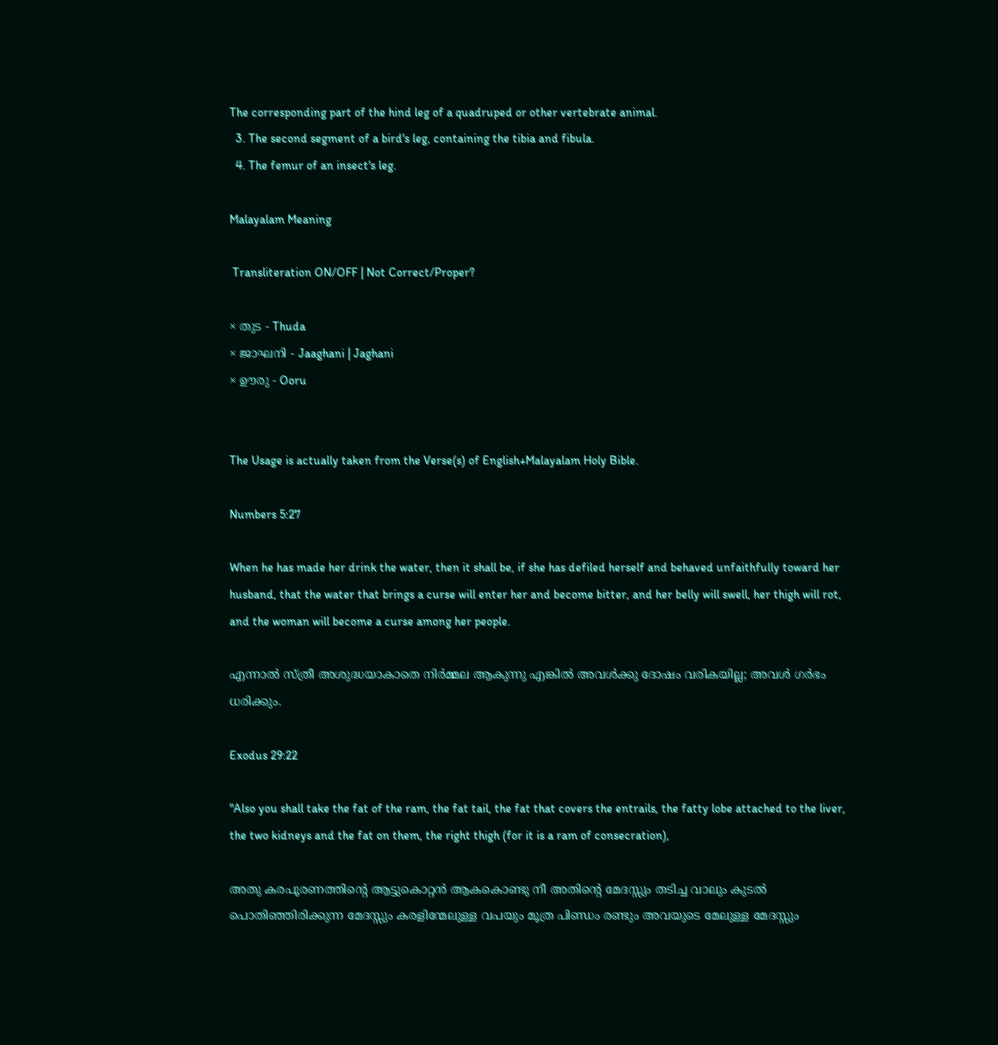The corresponding part of the hind leg of a quadruped or other vertebrate animal.
  3. The second segment of a bird's leg, containing the tibia and fibula.
  4. The femur of an insect's leg.

Malayalam Meaning

 Transliteration ON/OFF | Not Correct/Proper?

× തുട - Thuda
× ജാഘനി - Jaaghani | Jaghani
× ഊരു - Ooru


The Usage is actually taken from the Verse(s) of English+Malayalam Holy Bible.

Numbers 5:27

When he has made her drink the water, then it shall be, if she has defiled herself and behaved unfaithfully toward her husband, that the water that brings a curse will enter her and become bitter, and her belly will swell, her thigh will rot, and the woman will become a curse among her people.

എന്നാൽ സ്ത്രീ അശുദ്ധയാകാതെ നിർമ്മല ആകുന്നു എങ്കിൽ അവൾക്കു ദോഷം വരികയില്ല; അവൾ ഗർഭം ധരിക്കും.

Exodus 29:22

"Also you shall take the fat of the ram, the fat tail, the fat that covers the entrails, the fatty lobe attached to the liver, the two kidneys and the fat on them, the right thigh (for it is a ram of consecration),

അതു കരപൂരണത്തിന്റെ ആട്ടുകൊറ്റൻ ആകകൊണ്ടു നീ അതിന്റെ മേദസ്സും തടിച്ച വാലും കുടൽ പൊതിഞ്ഞിരിക്കുന്ന മേദസ്സും കരളിന്മേലുള്ള വപയും മൂത്ര പിണ്ഡം രണ്ടും അവയുടെ മേലുള്ള മേദസ്സും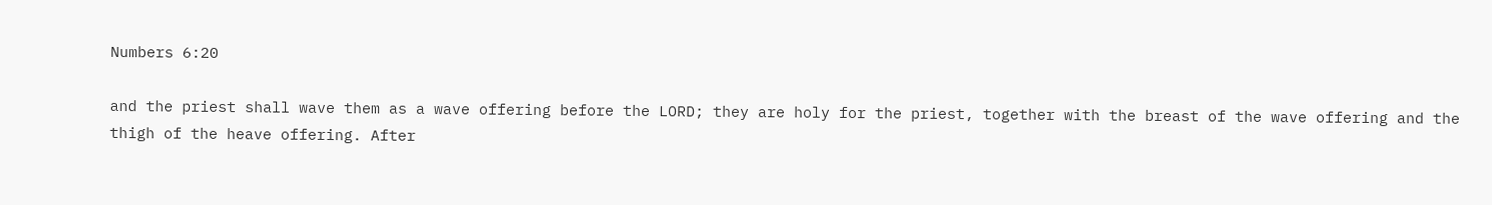Numbers 6:20

and the priest shall wave them as a wave offering before the LORD; they are holy for the priest, together with the breast of the wave offering and the thigh of the heave offering. After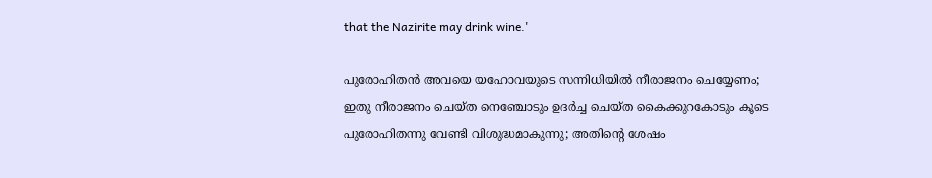that the Nazirite may drink wine.'

പുരോഹിതൻ അവയെ യഹോവയുടെ സന്നിധിയിൽ നീരാജനം ചെയ്യേണം; ഇതു നീരാജനം ചെയ്ത നെഞ്ചോടും ഉദർച്ച ചെയ്ത കൈക്കുറകോടും കൂടെ പുരോഹിതന്നു വേണ്ടി വിശുദ്ധമാകുന്നു; അതിന്റെ ശേഷം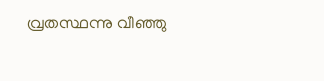വ്രതസ്ഥന്നു വീഞ്ഞു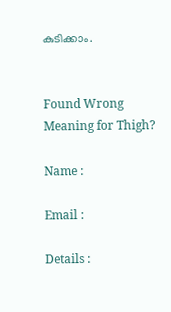കുടിക്കാം.


Found Wrong Meaning for Thigh?

Name :

Email :

Details :